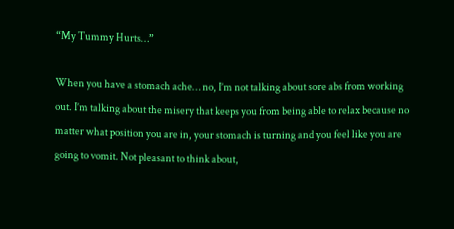“My Tummy Hurts…”

When you have a stomach ache… no, I’m not talking about sore abs from working out. I’m talking about the misery that keeps you from being able to relax because no matter what position you are in, your stomach is turning and you feel like you are going to vomit. Not pleasant to think about,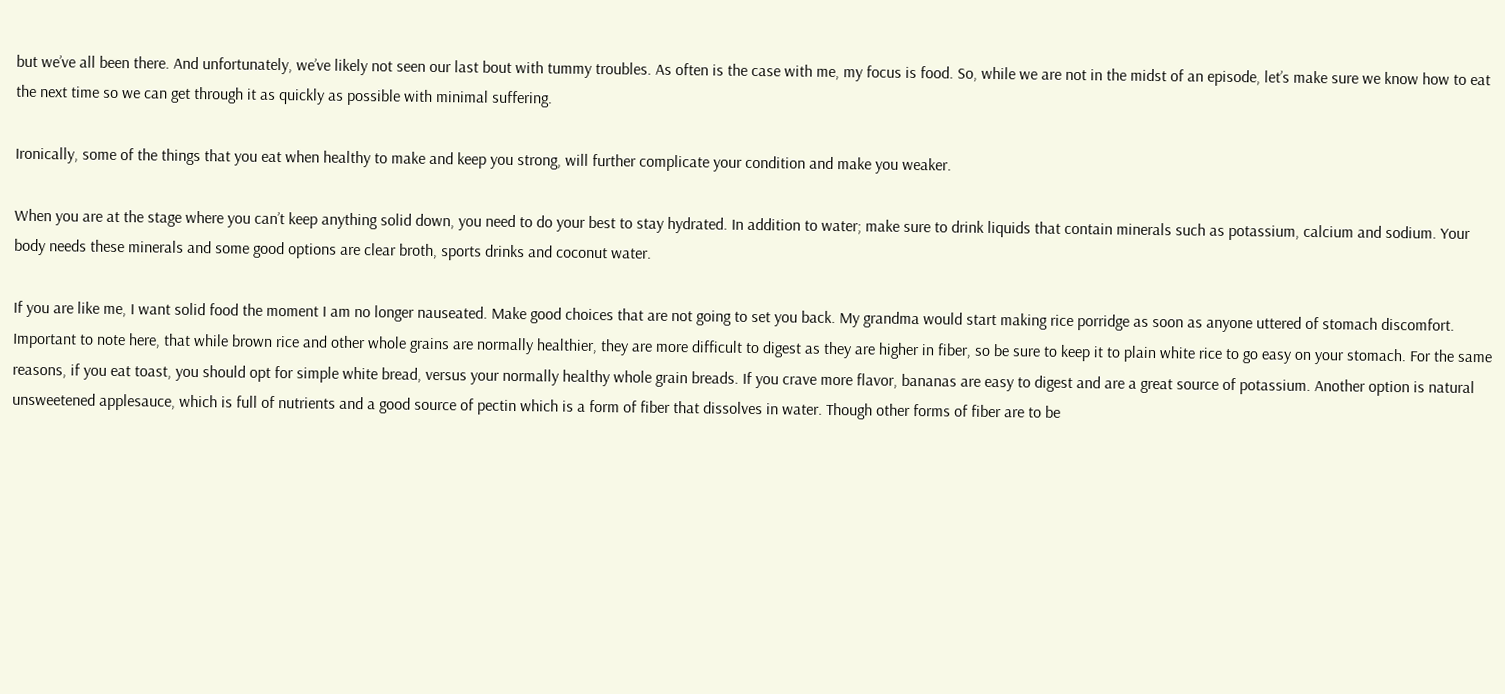but we’ve all been there. And unfortunately, we’ve likely not seen our last bout with tummy troubles. As often is the case with me, my focus is food. So, while we are not in the midst of an episode, let’s make sure we know how to eat the next time so we can get through it as quickly as possible with minimal suffering.

Ironically, some of the things that you eat when healthy to make and keep you strong, will further complicate your condition and make you weaker.

When you are at the stage where you can’t keep anything solid down, you need to do your best to stay hydrated. In addition to water; make sure to drink liquids that contain minerals such as potassium, calcium and sodium. Your body needs these minerals and some good options are clear broth, sports drinks and coconut water.

If you are like me, I want solid food the moment I am no longer nauseated. Make good choices that are not going to set you back. My grandma would start making rice porridge as soon as anyone uttered of stomach discomfort. Important to note here, that while brown rice and other whole grains are normally healthier, they are more difficult to digest as they are higher in fiber, so be sure to keep it to plain white rice to go easy on your stomach. For the same reasons, if you eat toast, you should opt for simple white bread, versus your normally healthy whole grain breads. If you crave more flavor, bananas are easy to digest and are a great source of potassium. Another option is natural unsweetened applesauce, which is full of nutrients and a good source of pectin which is a form of fiber that dissolves in water. Though other forms of fiber are to be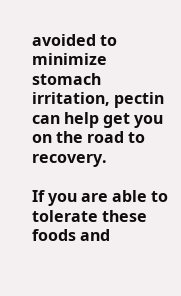avoided to minimize stomach irritation, pectin can help get you on the road to recovery.

If you are able to tolerate these foods and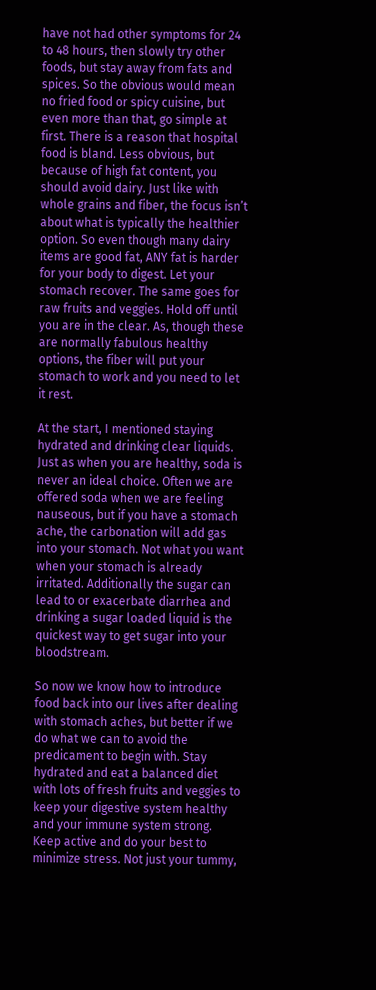have not had other symptoms for 24 to 48 hours, then slowly try other foods, but stay away from fats and spices. So the obvious would mean no fried food or spicy cuisine, but even more than that, go simple at first. There is a reason that hospital food is bland. Less obvious, but because of high fat content, you should avoid dairy. Just like with whole grains and fiber, the focus isn’t about what is typically the healthier option. So even though many dairy items are good fat, ANY fat is harder for your body to digest. Let your stomach recover. The same goes for raw fruits and veggies. Hold off until you are in the clear. As, though these are normally fabulous healthy options, the fiber will put your stomach to work and you need to let it rest.

At the start, I mentioned staying hydrated and drinking clear liquids. Just as when you are healthy, soda is never an ideal choice. Often we are offered soda when we are feeling nauseous, but if you have a stomach ache, the carbonation will add gas into your stomach. Not what you want when your stomach is already irritated. Additionally the sugar can lead to or exacerbate diarrhea and drinking a sugar loaded liquid is the quickest way to get sugar into your bloodstream.

So now we know how to introduce food back into our lives after dealing with stomach aches, but better if we do what we can to avoid the predicament to begin with. Stay hydrated and eat a balanced diet with lots of fresh fruits and veggies to keep your digestive system healthy and your immune system strong. Keep active and do your best to minimize stress. Not just your tummy,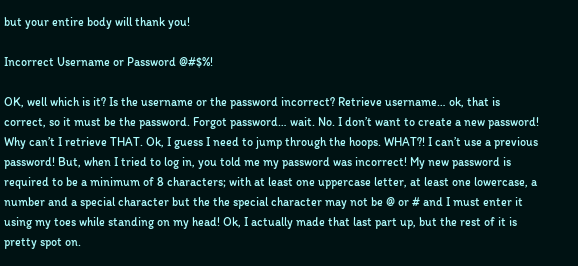but your entire body will thank you!

Incorrect Username or Password @#$%!

OK, well which is it? Is the username or the password incorrect? Retrieve username… ok, that is correct, so it must be the password. Forgot password… wait. No. I don’t want to create a new password! Why can’t I retrieve THAT. Ok, I guess I need to jump through the hoops. WHAT?! I can’t use a previous password! But, when I tried to log in, you told me my password was incorrect! My new password is required to be a minimum of 8 characters; with at least one uppercase letter, at least one lowercase, a number and a special character but the the special character may not be @ or # and I must enter it using my toes while standing on my head! Ok, I actually made that last part up, but the rest of it is pretty spot on.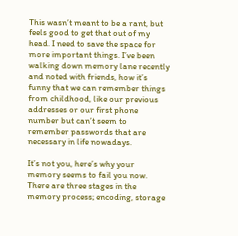This wasn’t meant to be a rant, but feels good to get that out of my head. I need to save the space for more important things. I’ve been walking down memory lane recently and noted with friends, how it’s funny that we can remember things from childhood, like our previous addresses or our first phone number but can’t seem to remember passwords that are necessary in life nowadays.

It’s not you, here’s why your memory seems to fail you now. There are three stages in the memory process; encoding, storage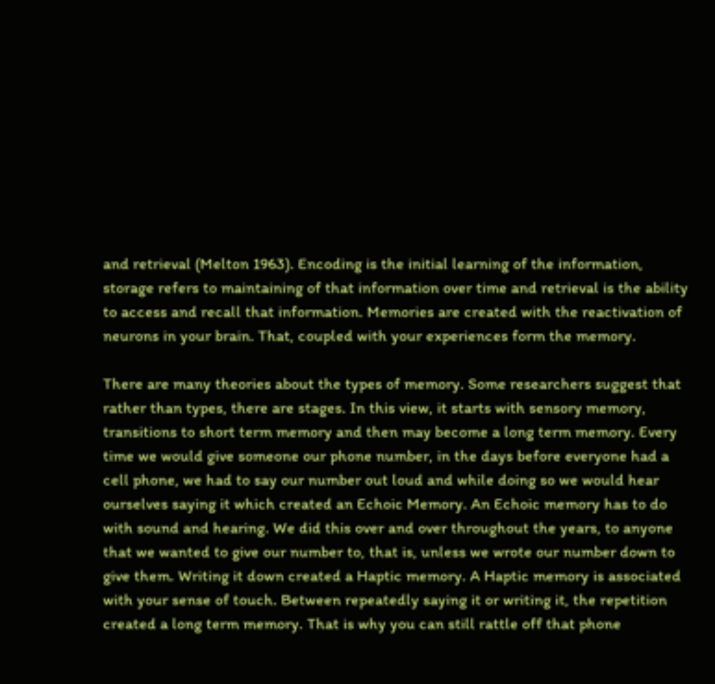and retrieval (Melton 1963). Encoding is the initial learning of the information, storage refers to maintaining of that information over time and retrieval is the ability to access and recall that information. Memories are created with the reactivation of neurons in your brain. That, coupled with your experiences form the memory.

There are many theories about the types of memory. Some researchers suggest that rather than types, there are stages. In this view, it starts with sensory memory, transitions to short term memory and then may become a long term memory. Every time we would give someone our phone number, in the days before everyone had a cell phone, we had to say our number out loud and while doing so we would hear ourselves saying it which created an Echoic Memory. An Echoic memory has to do with sound and hearing. We did this over and over throughout the years, to anyone that we wanted to give our number to, that is, unless we wrote our number down to give them. Writing it down created a Haptic memory. A Haptic memory is associated with your sense of touch. Between repeatedly saying it or writing it, the repetition created a long term memory. That is why you can still rattle off that phone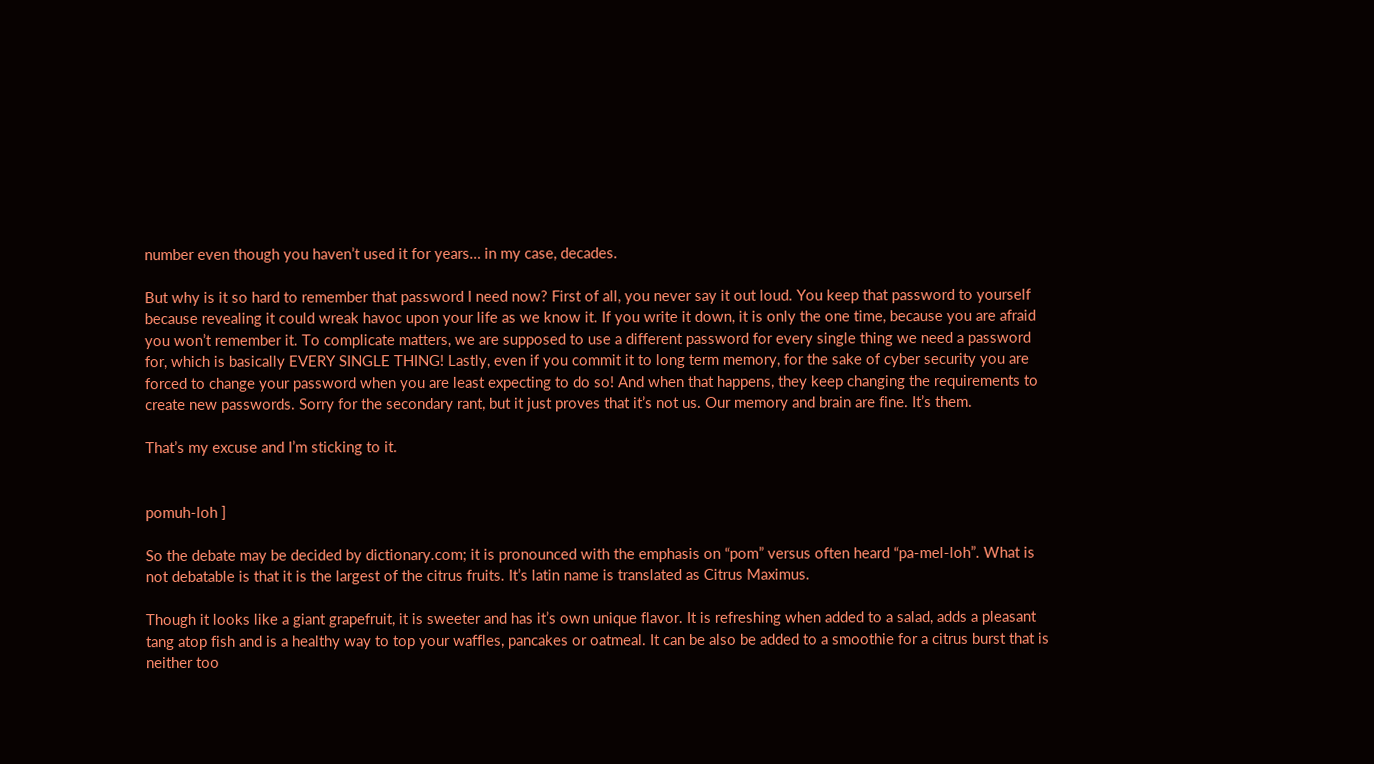number even though you haven’t used it for years… in my case, decades.

But why is it so hard to remember that password I need now? First of all, you never say it out loud. You keep that password to yourself because revealing it could wreak havoc upon your life as we know it. If you write it down, it is only the one time, because you are afraid you won’t remember it. To complicate matters, we are supposed to use a different password for every single thing we need a password for, which is basically EVERY SINGLE THING! Lastly, even if you commit it to long term memory, for the sake of cyber security you are forced to change your password when you are least expecting to do so! And when that happens, they keep changing the requirements to create new passwords. Sorry for the secondary rant, but it just proves that it’s not us. Our memory and brain are fine. It’s them.

That’s my excuse and I’m sticking to it.


pomuh-loh ]

So the debate may be decided by dictionary.com; it is pronounced with the emphasis on “pom” versus often heard “pa-mel-loh”. What is not debatable is that it is the largest of the citrus fruits. It’s latin name is translated as Citrus Maximus.

Though it looks like a giant grapefruit, it is sweeter and has it’s own unique flavor. It is refreshing when added to a salad, adds a pleasant tang atop fish and is a healthy way to top your waffles, pancakes or oatmeal. It can be also be added to a smoothie for a citrus burst that is neither too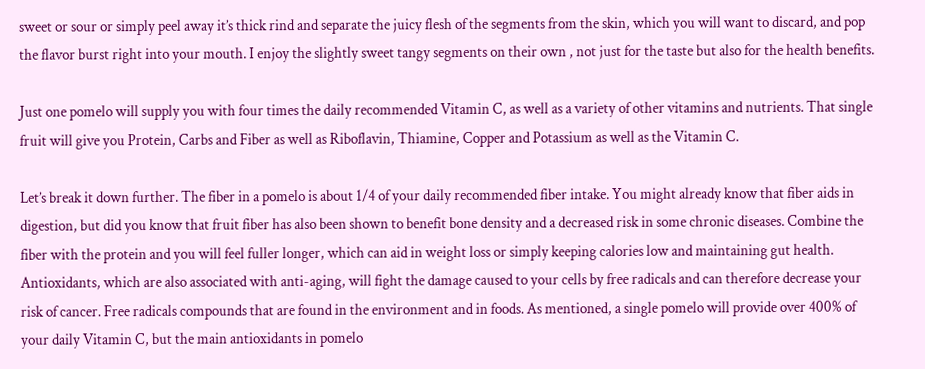sweet or sour or simply peel away it’s thick rind and separate the juicy flesh of the segments from the skin, which you will want to discard, and pop the flavor burst right into your mouth. I enjoy the slightly sweet tangy segments on their own , not just for the taste but also for the health benefits.

Just one pomelo will supply you with four times the daily recommended Vitamin C, as well as a variety of other vitamins and nutrients. That single fruit will give you Protein, Carbs and Fiber as well as Riboflavin, Thiamine, Copper and Potassium as well as the Vitamin C.

Let’s break it down further. The fiber in a pomelo is about 1/4 of your daily recommended fiber intake. You might already know that fiber aids in digestion, but did you know that fruit fiber has also been shown to benefit bone density and a decreased risk in some chronic diseases. Combine the fiber with the protein and you will feel fuller longer, which can aid in weight loss or simply keeping calories low and maintaining gut health. Antioxidants, which are also associated with anti-aging, will fight the damage caused to your cells by free radicals and can therefore decrease your risk of cancer. Free radicals compounds that are found in the environment and in foods. As mentioned, a single pomelo will provide over 400% of your daily Vitamin C, but the main antioxidants in pomelo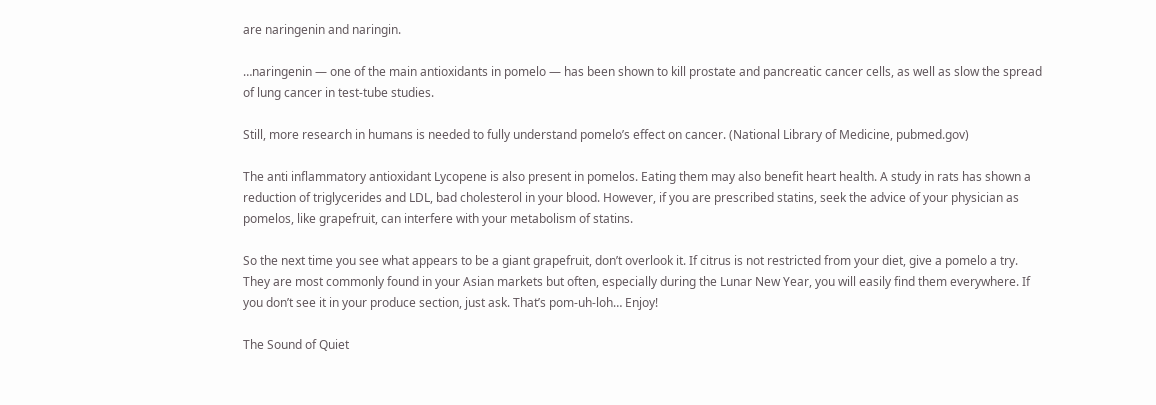are naringenin and naringin.

…naringenin — one of the main antioxidants in pomelo — has been shown to kill prostate and pancreatic cancer cells, as well as slow the spread of lung cancer in test-tube studies.

Still, more research in humans is needed to fully understand pomelo’s effect on cancer. (National Library of Medicine, pubmed.gov)

The anti inflammatory antioxidant Lycopene is also present in pomelos. Eating them may also benefit heart health. A study in rats has shown a reduction of triglycerides and LDL, bad cholesterol in your blood. However, if you are prescribed statins, seek the advice of your physician as pomelos, like grapefruit, can interfere with your metabolism of statins.

So the next time you see what appears to be a giant grapefruit, don’t overlook it. If citrus is not restricted from your diet, give a pomelo a try. They are most commonly found in your Asian markets but often, especially during the Lunar New Year, you will easily find them everywhere. If you don’t see it in your produce section, just ask. That’s pom-uh-loh… Enjoy!

The Sound of Quiet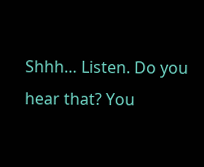Shhh… Listen. Do you hear that? You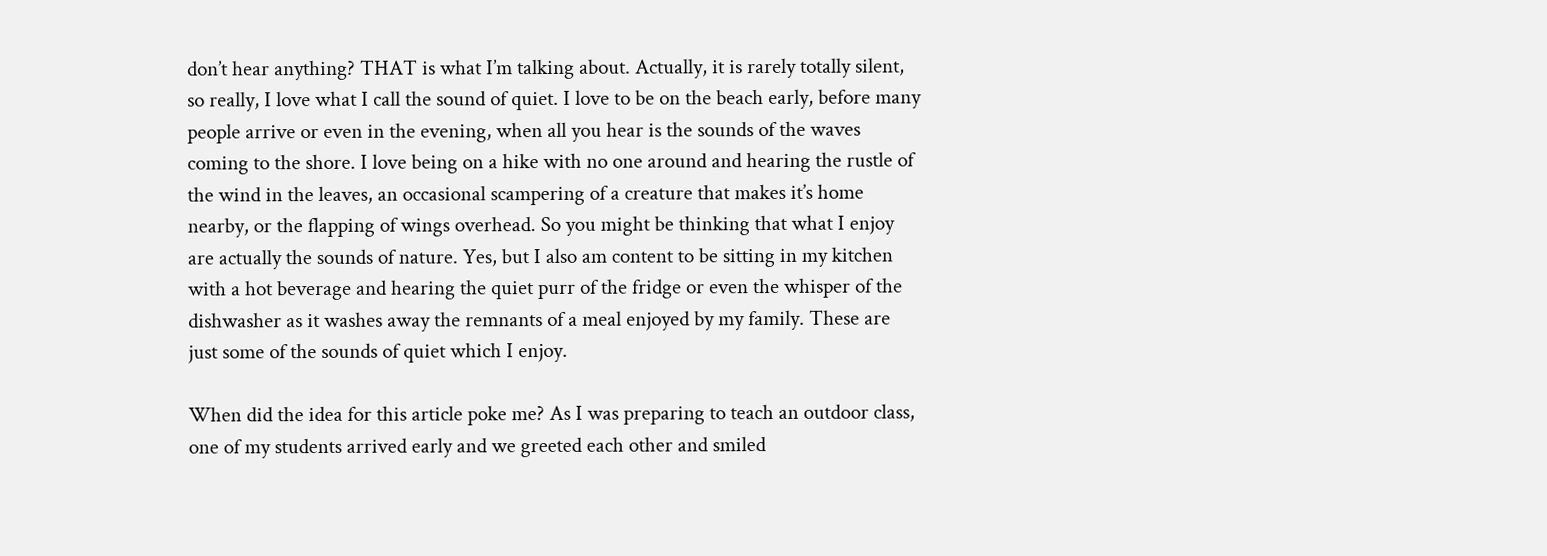don’t hear anything? THAT is what I’m talking about. Actually, it is rarely totally silent, so really, I love what I call the sound of quiet. I love to be on the beach early, before many people arrive or even in the evening, when all you hear is the sounds of the waves coming to the shore. I love being on a hike with no one around and hearing the rustle of the wind in the leaves, an occasional scampering of a creature that makes it’s home nearby, or the flapping of wings overhead. So you might be thinking that what I enjoy are actually the sounds of nature. Yes, but I also am content to be sitting in my kitchen with a hot beverage and hearing the quiet purr of the fridge or even the whisper of the dishwasher as it washes away the remnants of a meal enjoyed by my family. These are just some of the sounds of quiet which I enjoy.

When did the idea for this article poke me? As I was preparing to teach an outdoor class, one of my students arrived early and we greeted each other and smiled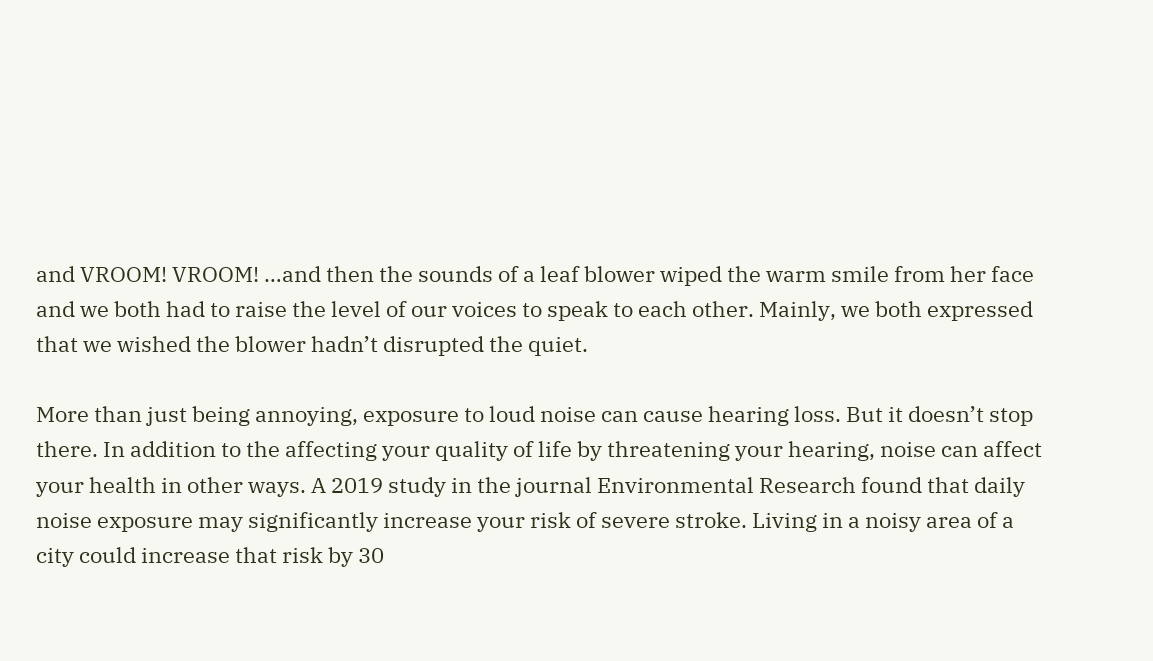and VROOM! VROOM! …and then the sounds of a leaf blower wiped the warm smile from her face and we both had to raise the level of our voices to speak to each other. Mainly, we both expressed that we wished the blower hadn’t disrupted the quiet.

More than just being annoying, exposure to loud noise can cause hearing loss. But it doesn’t stop there. In addition to the affecting your quality of life by threatening your hearing, noise can affect your health in other ways. A 2019 study in the journal Environmental Research found that daily noise exposure may significantly increase your risk of severe stroke. Living in a noisy area of a city could increase that risk by 30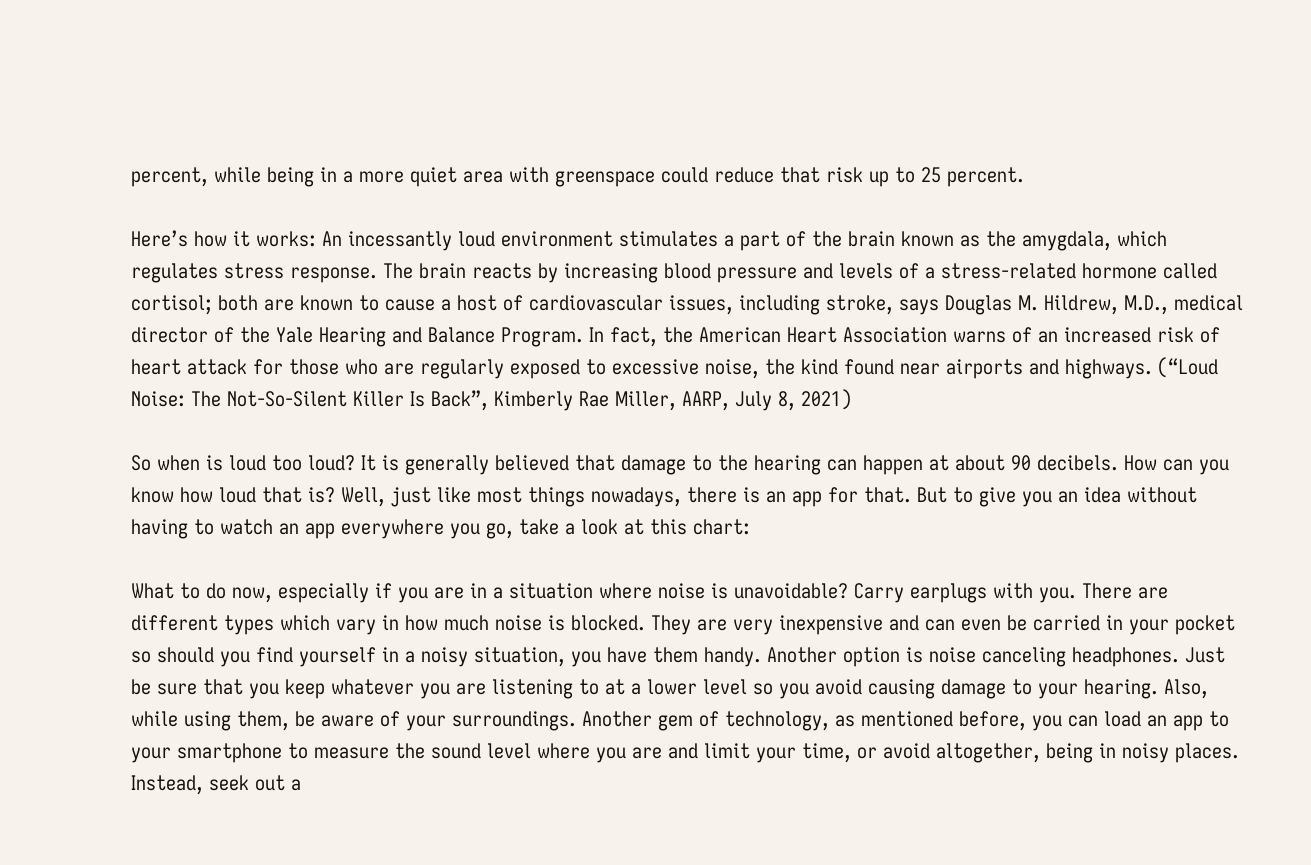percent, while being in a more quiet area with greenspace could reduce that risk up to 25 percent.

Here’s how it works: An incessantly loud environment stimulates a part of the brain known as the amygdala, which regulates stress response. The brain reacts by increasing blood pressure and levels of a stress-related hormone called cortisol; both are known to cause a host of cardiovascular issues, including stroke, says Douglas M. Hildrew, M.D., medical director of the Yale Hearing and Balance Program. In fact, the American Heart Association warns of an increased risk of heart attack for those who are regularly exposed to excessive noise, the kind found near airports and highways. (“Loud Noise: The Not-So-Silent Killer Is Back”, Kimberly Rae Miller, AARP, July 8, 2021)

So when is loud too loud? It is generally believed that damage to the hearing can happen at about 90 decibels. How can you know how loud that is? Well, just like most things nowadays, there is an app for that. But to give you an idea without having to watch an app everywhere you go, take a look at this chart:

What to do now, especially if you are in a situation where noise is unavoidable? Carry earplugs with you. There are different types which vary in how much noise is blocked. They are very inexpensive and can even be carried in your pocket so should you find yourself in a noisy situation, you have them handy. Another option is noise canceling headphones. Just be sure that you keep whatever you are listening to at a lower level so you avoid causing damage to your hearing. Also, while using them, be aware of your surroundings. Another gem of technology, as mentioned before, you can load an app to your smartphone to measure the sound level where you are and limit your time, or avoid altogether, being in noisy places. Instead, seek out a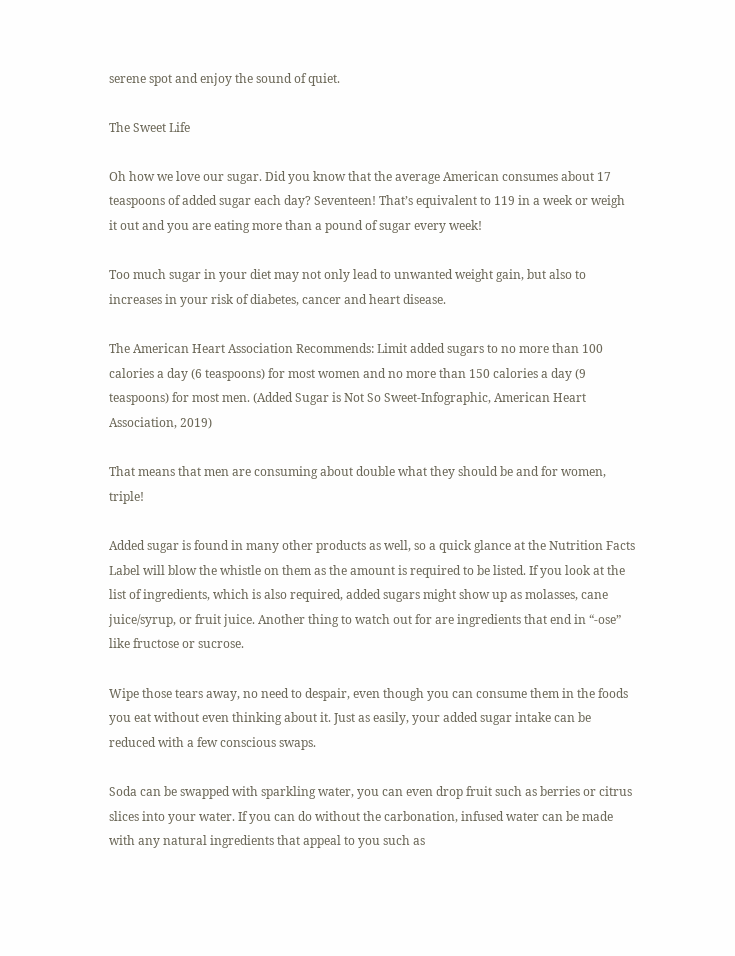serene spot and enjoy the sound of quiet.

The Sweet Life

Oh how we love our sugar. Did you know that the average American consumes about 17 teaspoons of added sugar each day? Seventeen! That’s equivalent to 119 in a week or weigh it out and you are eating more than a pound of sugar every week!

Too much sugar in your diet may not only lead to unwanted weight gain, but also to increases in your risk of diabetes, cancer and heart disease.

The American Heart Association Recommends: Limit added sugars to no more than 100 calories a day (6 teaspoons) for most women and no more than 150 calories a day (9 teaspoons) for most men. (Added Sugar is Not So Sweet-Infographic, American Heart Association, 2019)

That means that men are consuming about double what they should be and for women, triple!

Added sugar is found in many other products as well, so a quick glance at the Nutrition Facts Label will blow the whistle on them as the amount is required to be listed. If you look at the list of ingredients, which is also required, added sugars might show up as molasses, cane juice/syrup, or fruit juice. Another thing to watch out for are ingredients that end in “-ose” like fructose or sucrose.

Wipe those tears away, no need to despair, even though you can consume them in the foods you eat without even thinking about it. Just as easily, your added sugar intake can be reduced with a few conscious swaps.

Soda can be swapped with sparkling water, you can even drop fruit such as berries or citrus slices into your water. If you can do without the carbonation, infused water can be made with any natural ingredients that appeal to you such as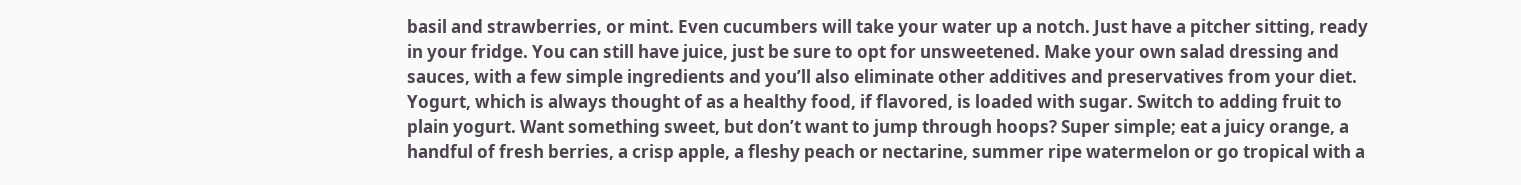basil and strawberries, or mint. Even cucumbers will take your water up a notch. Just have a pitcher sitting, ready in your fridge. You can still have juice, just be sure to opt for unsweetened. Make your own salad dressing and sauces, with a few simple ingredients and you’ll also eliminate other additives and preservatives from your diet. Yogurt, which is always thought of as a healthy food, if flavored, is loaded with sugar. Switch to adding fruit to plain yogurt. Want something sweet, but don’t want to jump through hoops? Super simple; eat a juicy orange, a handful of fresh berries, a crisp apple, a fleshy peach or nectarine, summer ripe watermelon or go tropical with a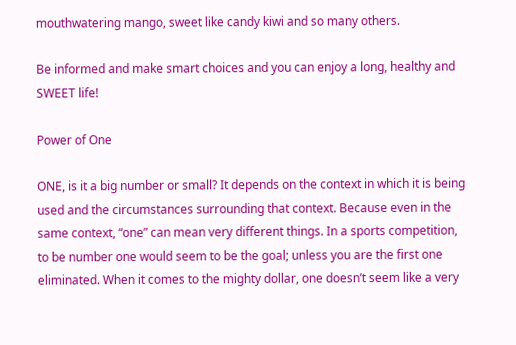mouthwatering mango, sweet like candy kiwi and so many others.

Be informed and make smart choices and you can enjoy a long, healthy and SWEET life!

Power of One

ONE, is it a big number or small? It depends on the context in which it is being used and the circumstances surrounding that context. Because even in the same context, “one” can mean very different things. In a sports competition, to be number one would seem to be the goal; unless you are the first one eliminated. When it comes to the mighty dollar, one doesn’t seem like a very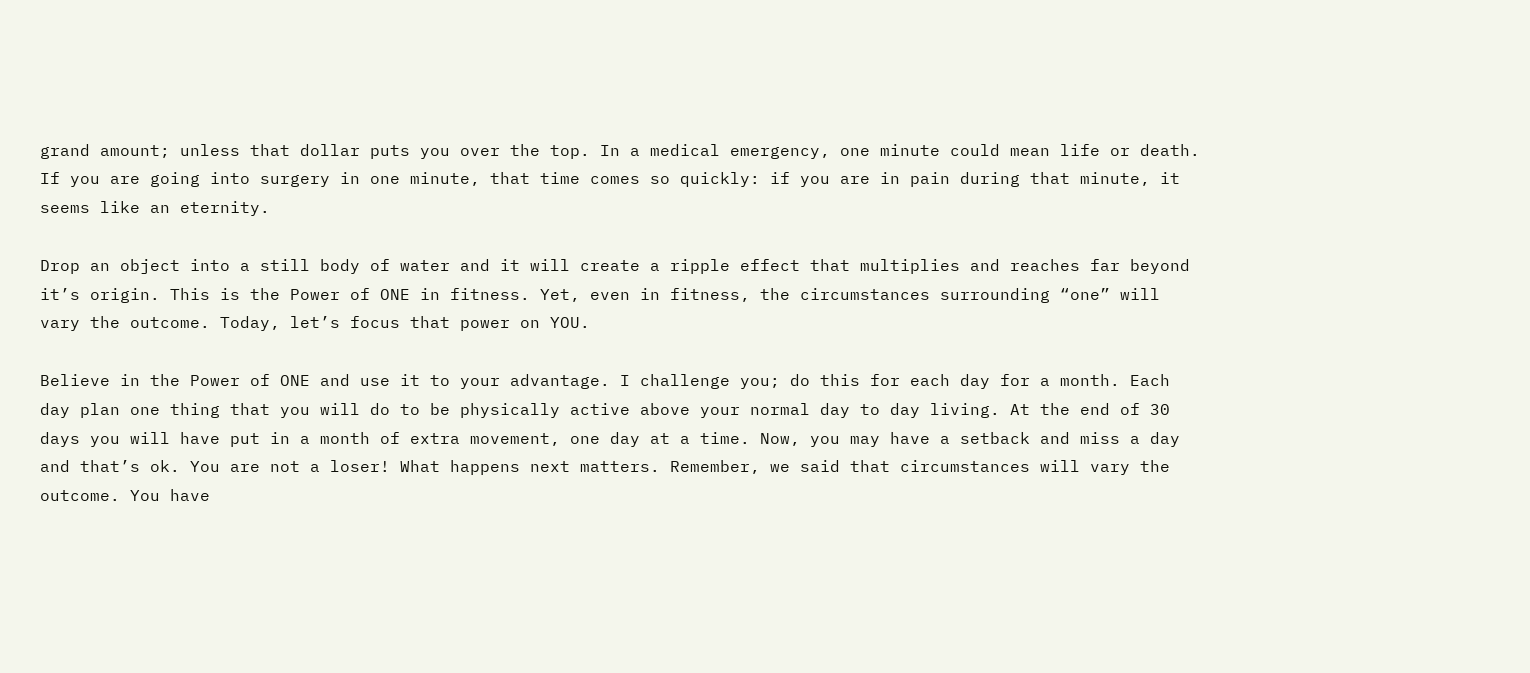grand amount; unless that dollar puts you over the top. In a medical emergency, one minute could mean life or death. If you are going into surgery in one minute, that time comes so quickly: if you are in pain during that minute, it seems like an eternity.

Drop an object into a still body of water and it will create a ripple effect that multiplies and reaches far beyond it’s origin. This is the Power of ONE in fitness. Yet, even in fitness, the circumstances surrounding “one” will vary the outcome. Today, let’s focus that power on YOU.

Believe in the Power of ONE and use it to your advantage. I challenge you; do this for each day for a month. Each day plan one thing that you will do to be physically active above your normal day to day living. At the end of 30 days you will have put in a month of extra movement, one day at a time. Now, you may have a setback and miss a day and that’s ok. You are not a loser! What happens next matters. Remember, we said that circumstances will vary the outcome. You have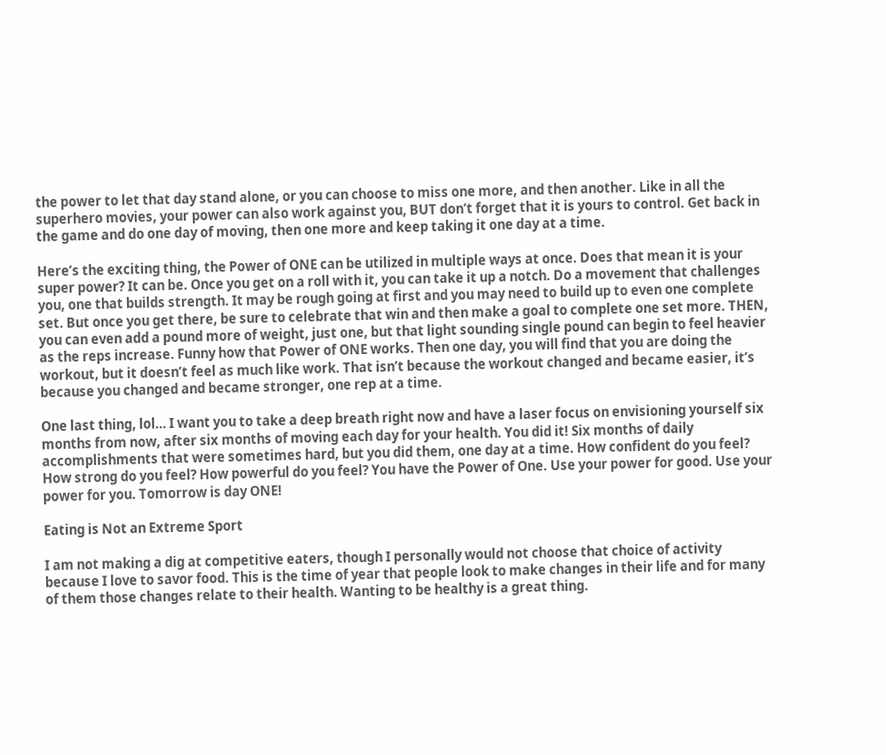the power to let that day stand alone, or you can choose to miss one more, and then another. Like in all the superhero movies, your power can also work against you, BUT don’t forget that it is yours to control. Get back in the game and do one day of moving, then one more and keep taking it one day at a time.

Here’s the exciting thing, the Power of ONE can be utilized in multiple ways at once. Does that mean it is your super power? It can be. Once you get on a roll with it, you can take it up a notch. Do a movement that challenges you, one that builds strength. It may be rough going at first and you may need to build up to even one complete set. But once you get there, be sure to celebrate that win and then make a goal to complete one set more. THEN, you can even add a pound more of weight, just one, but that light sounding single pound can begin to feel heavier as the reps increase. Funny how that Power of ONE works. Then one day, you will find that you are doing the workout, but it doesn’t feel as much like work. That isn’t because the workout changed and became easier, it’s because you changed and became stronger, one rep at a time.

One last thing, lol… I want you to take a deep breath right now and have a laser focus on envisioning yourself six months from now, after six months of moving each day for your health. You did it! Six months of daily accomplishments that were sometimes hard, but you did them, one day at a time. How confident do you feel? How strong do you feel? How powerful do you feel? You have the Power of One. Use your power for good. Use your power for you. Tomorrow is day ONE!

Eating is Not an Extreme Sport

I am not making a dig at competitive eaters, though I personally would not choose that choice of activity because I love to savor food. This is the time of year that people look to make changes in their life and for many of them those changes relate to their health. Wanting to be healthy is a great thing.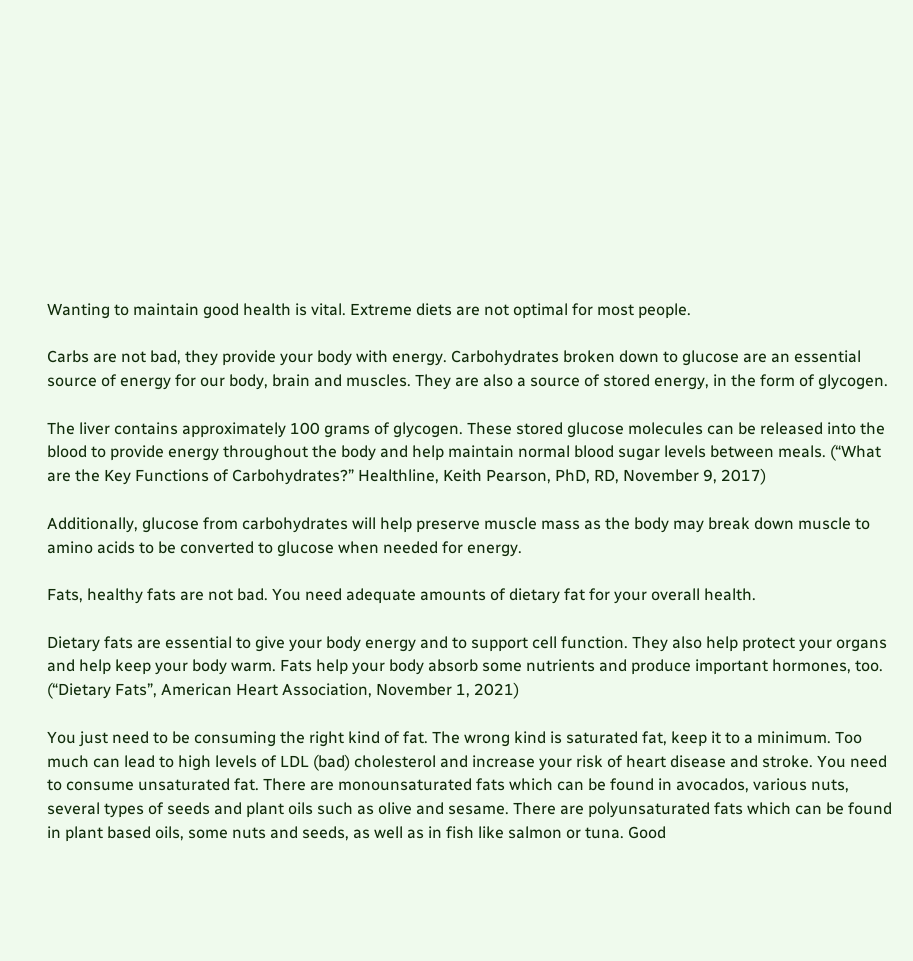Wanting to maintain good health is vital. Extreme diets are not optimal for most people.

Carbs are not bad, they provide your body with energy. Carbohydrates broken down to glucose are an essential source of energy for our body, brain and muscles. They are also a source of stored energy, in the form of glycogen.

The liver contains approximately 100 grams of glycogen. These stored glucose molecules can be released into the blood to provide energy throughout the body and help maintain normal blood sugar levels between meals. (“What are the Key Functions of Carbohydrates?” Healthline, Keith Pearson, PhD, RD, November 9, 2017)

Additionally, glucose from carbohydrates will help preserve muscle mass as the body may break down muscle to amino acids to be converted to glucose when needed for energy.

Fats, healthy fats are not bad. You need adequate amounts of dietary fat for your overall health.

Dietary fats are essential to give your body energy and to support cell function. They also help protect your organs and help keep your body warm. Fats help your body absorb some nutrients and produce important hormones, too. (“Dietary Fats”, American Heart Association, November 1, 2021)

You just need to be consuming the right kind of fat. The wrong kind is saturated fat, keep it to a minimum. Too much can lead to high levels of LDL (bad) cholesterol and increase your risk of heart disease and stroke. You need to consume unsaturated fat. There are monounsaturated fats which can be found in avocados, various nuts, several types of seeds and plant oils such as olive and sesame. There are polyunsaturated fats which can be found in plant based oils, some nuts and seeds, as well as in fish like salmon or tuna. Good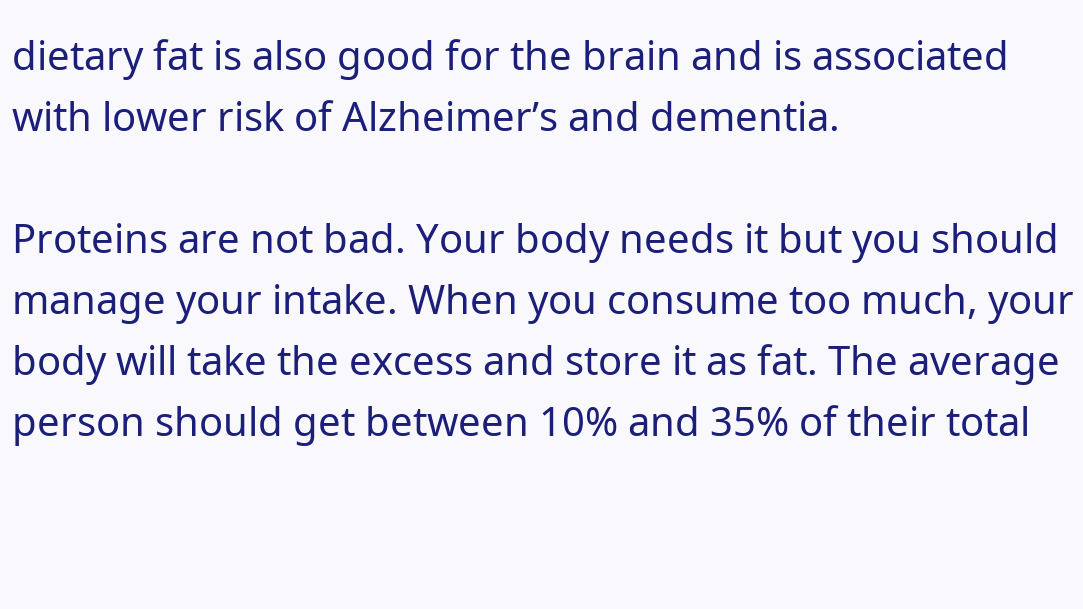dietary fat is also good for the brain and is associated with lower risk of Alzheimer’s and dementia.

Proteins are not bad. Your body needs it but you should manage your intake. When you consume too much, your body will take the excess and store it as fat. The average person should get between 10% and 35% of their total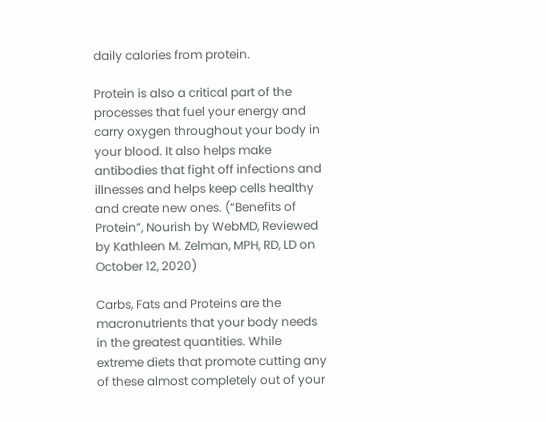daily calories from protein.

Protein is also a critical part of the processes that fuel your energy and carry oxygen throughout your body in your blood. It also helps make antibodies that fight off infections and illnesses and helps keep cells healthy and create new ones. (“Benefits of Protein”, Nourish by WebMD, Reviewed by Kathleen M. Zelman, MPH, RD, LD on October 12, 2020)

Carbs, Fats and Proteins are the macronutrients that your body needs in the greatest quantities. While extreme diets that promote cutting any of these almost completely out of your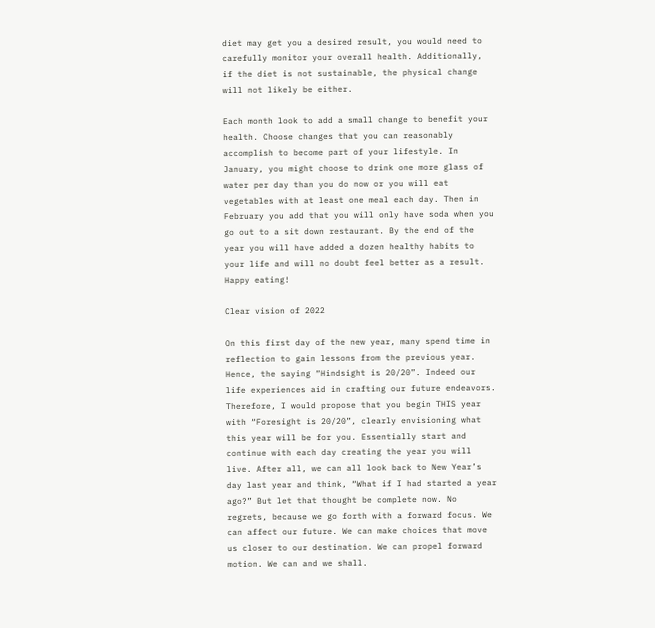diet may get you a desired result, you would need to carefully monitor your overall health. Additionally, if the diet is not sustainable, the physical change will not likely be either.

Each month look to add a small change to benefit your health. Choose changes that you can reasonably accomplish to become part of your lifestyle. In January, you might choose to drink one more glass of water per day than you do now or you will eat vegetables with at least one meal each day. Then in February you add that you will only have soda when you go out to a sit down restaurant. By the end of the year you will have added a dozen healthy habits to your life and will no doubt feel better as a result. Happy eating!

Clear vision of 2022

On this first day of the new year, many spend time in reflection to gain lessons from the previous year. Hence, the saying “Hindsight is 20/20”. Indeed our life experiences aid in crafting our future endeavors. Therefore, I would propose that you begin THIS year with “Foresight is 20/20”, clearly envisioning what this year will be for you. Essentially start and continue with each day creating the year you will live. After all, we can all look back to New Year’s day last year and think, “What if I had started a year ago?” But let that thought be complete now. No regrets, because we go forth with a forward focus. We can affect our future. We can make choices that move us closer to our destination. We can propel forward motion. We can and we shall.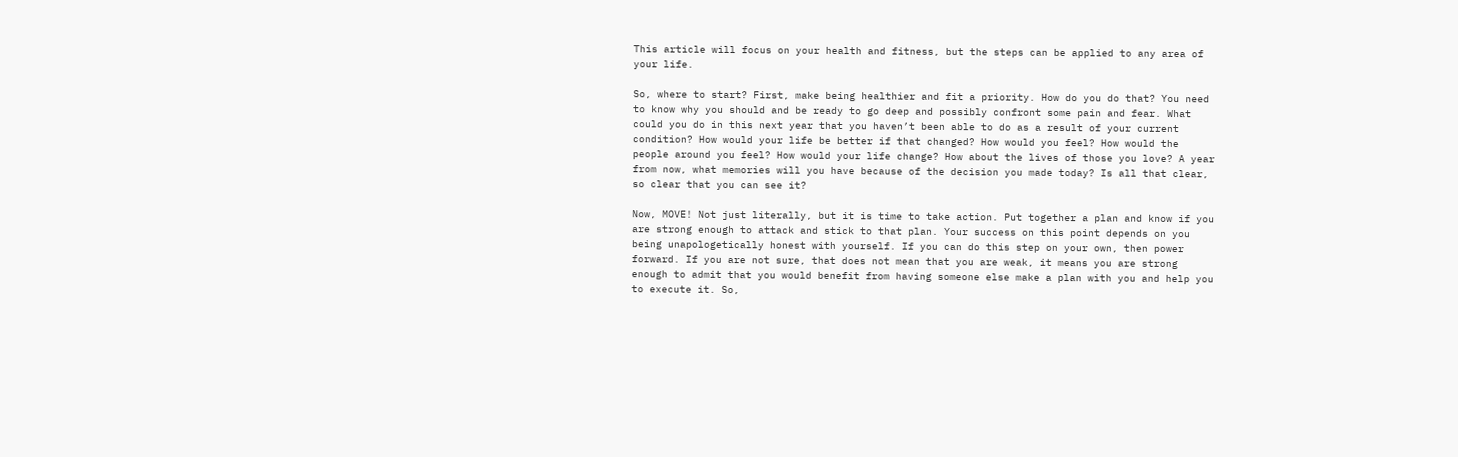This article will focus on your health and fitness, but the steps can be applied to any area of your life.

So, where to start? First, make being healthier and fit a priority. How do you do that? You need to know why you should and be ready to go deep and possibly confront some pain and fear. What could you do in this next year that you haven’t been able to do as a result of your current condition? How would your life be better if that changed? How would you feel? How would the people around you feel? How would your life change? How about the lives of those you love? A year from now, what memories will you have because of the decision you made today? Is all that clear, so clear that you can see it?

Now, MOVE! Not just literally, but it is time to take action. Put together a plan and know if you are strong enough to attack and stick to that plan. Your success on this point depends on you being unapologetically honest with yourself. If you can do this step on your own, then power forward. If you are not sure, that does not mean that you are weak, it means you are strong enough to admit that you would benefit from having someone else make a plan with you and help you to execute it. So,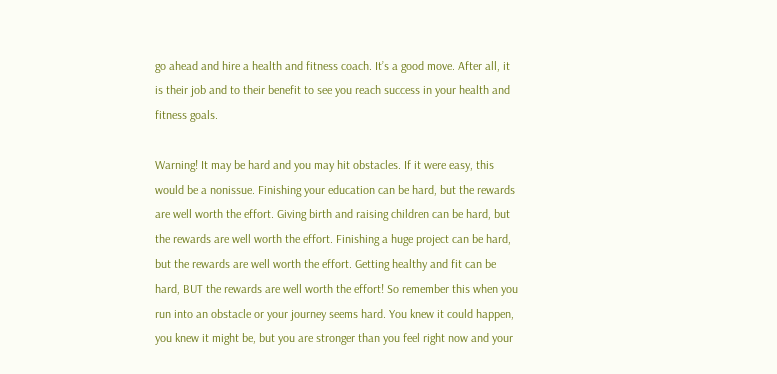go ahead and hire a health and fitness coach. It’s a good move. After all, it is their job and to their benefit to see you reach success in your health and fitness goals.

Warning! It may be hard and you may hit obstacles. If it were easy, this would be a nonissue. Finishing your education can be hard, but the rewards are well worth the effort. Giving birth and raising children can be hard, but the rewards are well worth the effort. Finishing a huge project can be hard, but the rewards are well worth the effort. Getting healthy and fit can be hard, BUT the rewards are well worth the effort! So remember this when you run into an obstacle or your journey seems hard. You knew it could happen, you knew it might be, but you are stronger than you feel right now and your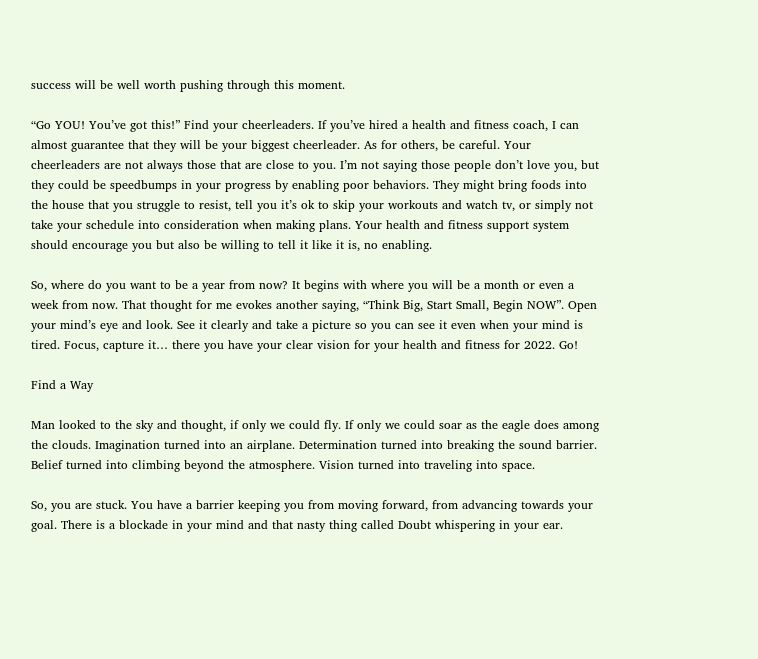success will be well worth pushing through this moment.

“Go YOU! You’ve got this!” Find your cheerleaders. If you’ve hired a health and fitness coach, I can almost guarantee that they will be your biggest cheerleader. As for others, be careful. Your cheerleaders are not always those that are close to you. I’m not saying those people don’t love you, but they could be speedbumps in your progress by enabling poor behaviors. They might bring foods into the house that you struggle to resist, tell you it’s ok to skip your workouts and watch tv, or simply not take your schedule into consideration when making plans. Your health and fitness support system should encourage you but also be willing to tell it like it is, no enabling.

So, where do you want to be a year from now? It begins with where you will be a month or even a week from now. That thought for me evokes another saying, “Think Big, Start Small, Begin NOW”. Open your mind’s eye and look. See it clearly and take a picture so you can see it even when your mind is tired. Focus, capture it… there you have your clear vision for your health and fitness for 2022. Go!

Find a Way

Man looked to the sky and thought, if only we could fly. If only we could soar as the eagle does among the clouds. Imagination turned into an airplane. Determination turned into breaking the sound barrier. Belief turned into climbing beyond the atmosphere. Vision turned into traveling into space.

So, you are stuck. You have a barrier keeping you from moving forward, from advancing towards your goal. There is a blockade in your mind and that nasty thing called Doubt whispering in your ear.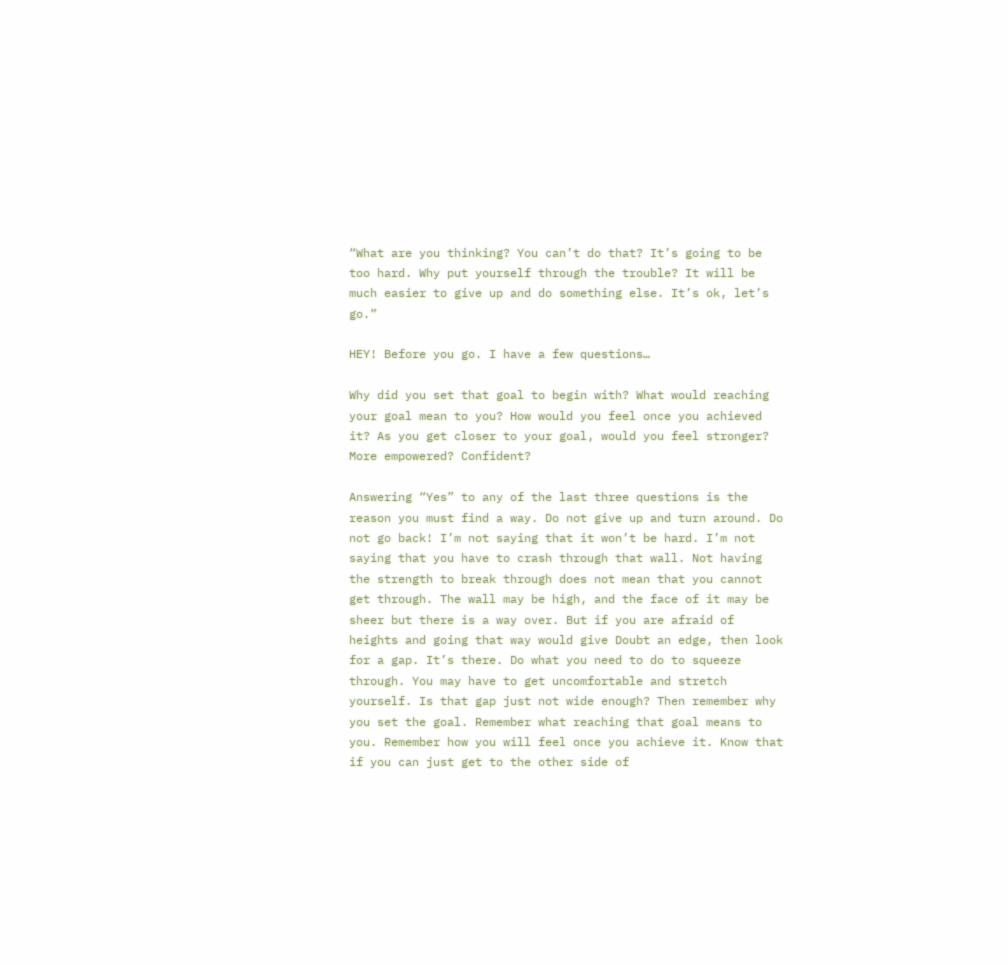“What are you thinking? You can’t do that? It’s going to be too hard. Why put yourself through the trouble? It will be much easier to give up and do something else. It’s ok, let’s go.”

HEY! Before you go. I have a few questions…

Why did you set that goal to begin with? What would reaching your goal mean to you? How would you feel once you achieved it? As you get closer to your goal, would you feel stronger? More empowered? Confident?

Answering “Yes” to any of the last three questions is the reason you must find a way. Do not give up and turn around. Do not go back! I’m not saying that it won’t be hard. I’m not saying that you have to crash through that wall. Not having the strength to break through does not mean that you cannot get through. The wall may be high, and the face of it may be sheer but there is a way over. But if you are afraid of heights and going that way would give Doubt an edge, then look for a gap. It’s there. Do what you need to do to squeeze through. You may have to get uncomfortable and stretch yourself. Is that gap just not wide enough? Then remember why you set the goal. Remember what reaching that goal means to you. Remember how you will feel once you achieve it. Know that if you can just get to the other side of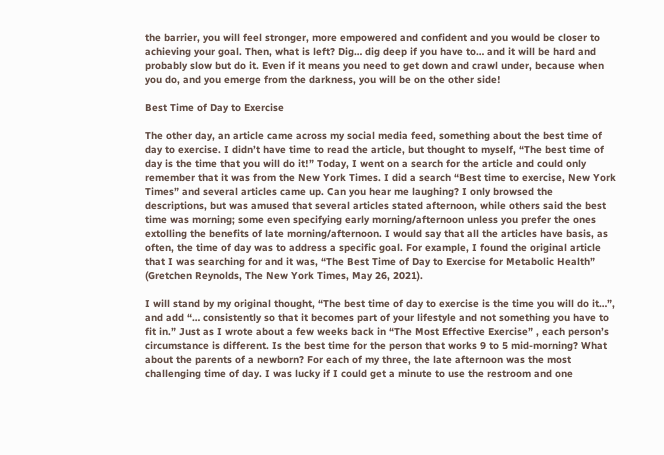the barrier, you will feel stronger, more empowered and confident and you would be closer to achieving your goal. Then, what is left? Dig… dig deep if you have to… and it will be hard and probably slow but do it. Even if it means you need to get down and crawl under, because when you do, and you emerge from the darkness, you will be on the other side!

Best Time of Day to Exercise

The other day, an article came across my social media feed, something about the best time of day to exercise. I didn’t have time to read the article, but thought to myself, “The best time of day is the time that you will do it!” Today, I went on a search for the article and could only remember that it was from the New York Times. I did a search “Best time to exercise, New York Times” and several articles came up. Can you hear me laughing? I only browsed the descriptions, but was amused that several articles stated afternoon, while others said the best time was morning; some even specifying early morning/afternoon unless you prefer the ones extolling the benefits of late morning/afternoon. I would say that all the articles have basis, as often, the time of day was to address a specific goal. For example, I found the original article that I was searching for and it was, “The Best Time of Day to Exercise for Metabolic Health” (Gretchen Reynolds, The New York Times, May 26, 2021).

I will stand by my original thought, “The best time of day to exercise is the time you will do it…”, and add “… consistently so that it becomes part of your lifestyle and not something you have to fit in.” Just as I wrote about a few weeks back in “The Most Effective Exercise” , each person’s circumstance is different. Is the best time for the person that works 9 to 5 mid-morning? What about the parents of a newborn? For each of my three, the late afternoon was the most challenging time of day. I was lucky if I could get a minute to use the restroom and one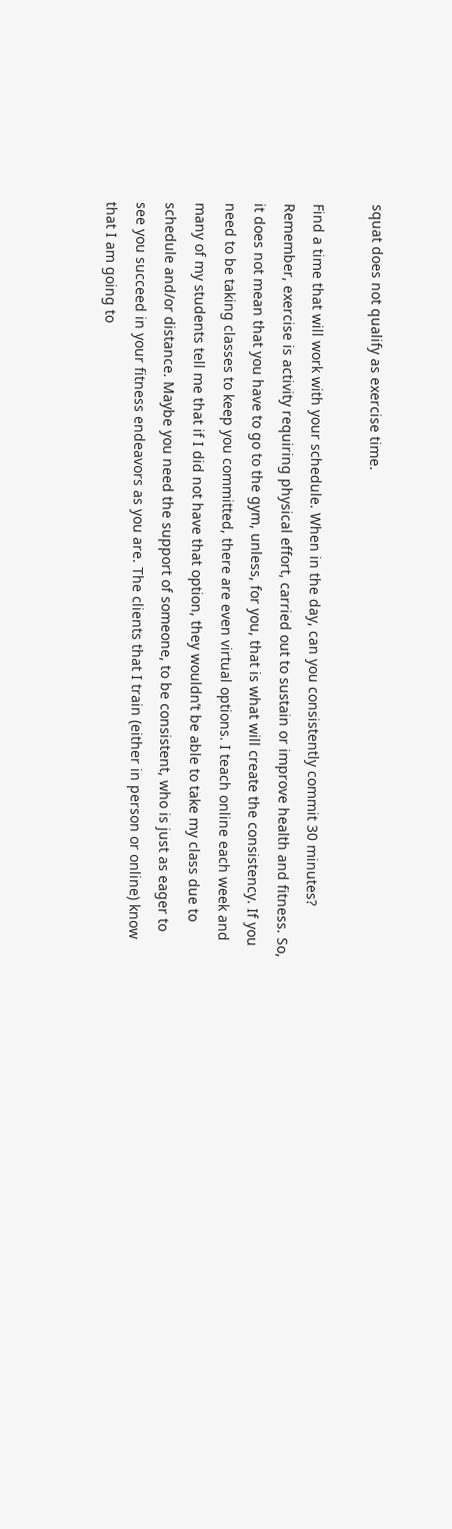squat does not qualify as exercise time.

Find a time that will work with your schedule. When in the day, can you consistently commit 30 minutes? Remember, exercise is activity requiring physical effort, carried out to sustain or improve health and fitness. So, it does not mean that you have to go to the gym, unless, for you, that is what will create the consistency. If you need to be taking classes to keep you committed, there are even virtual options. I teach online each week and many of my students tell me that if I did not have that option, they wouldn’t be able to take my class due to schedule and/or distance. Maybe you need the support of someone, to be consistent, who is just as eager to see you succeed in your fitness endeavors as you are. The clients that I train (either in person or online) know that I am going to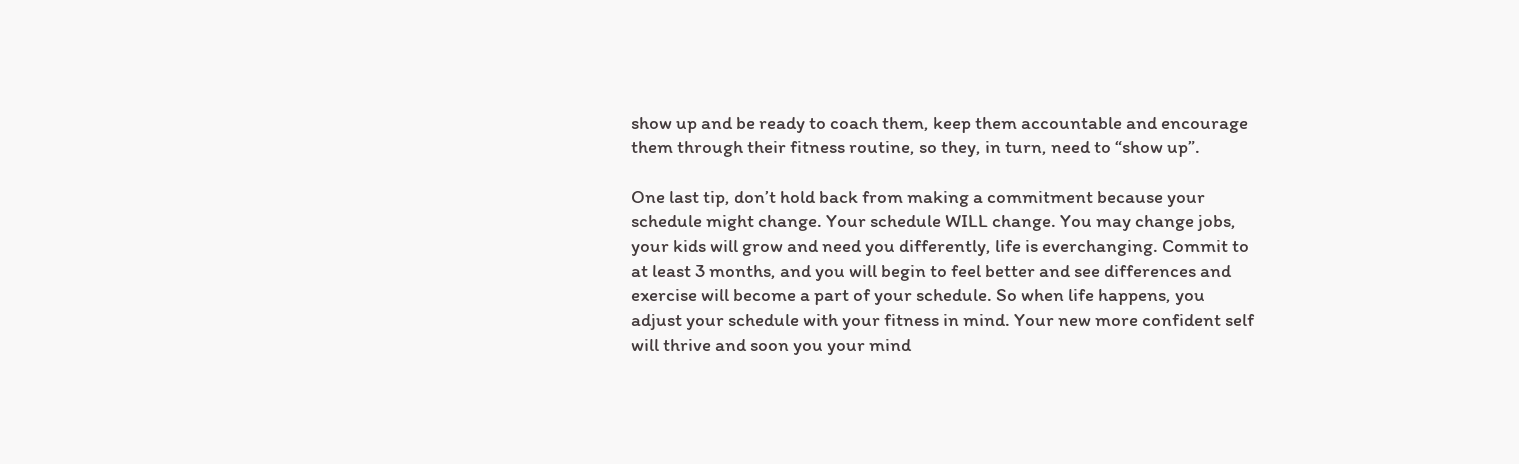show up and be ready to coach them, keep them accountable and encourage them through their fitness routine, so they, in turn, need to “show up”.

One last tip, don’t hold back from making a commitment because your schedule might change. Your schedule WILL change. You may change jobs, your kids will grow and need you differently, life is everchanging. Commit to at least 3 months, and you will begin to feel better and see differences and exercise will become a part of your schedule. So when life happens, you adjust your schedule with your fitness in mind. Your new more confident self will thrive and soon you your mind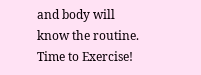and body will know the routine. Time to Exercise!